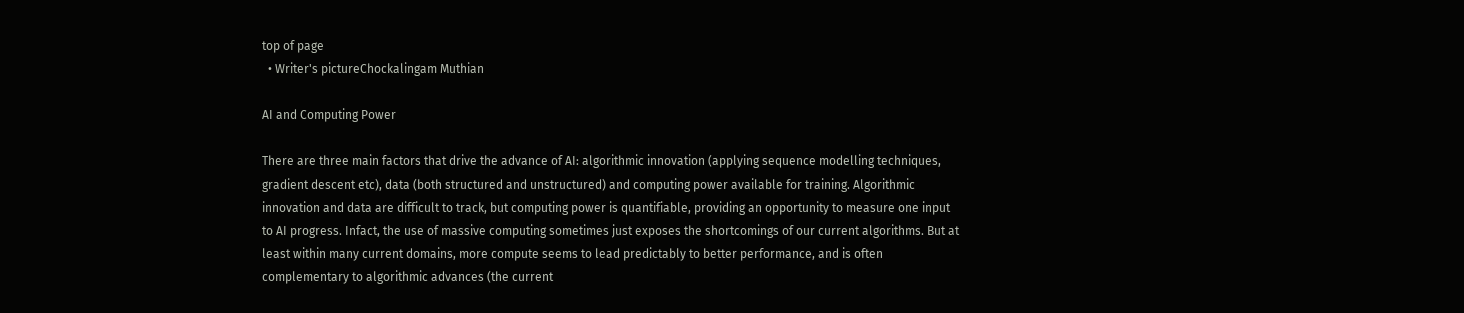top of page
  • Writer's pictureChockalingam Muthian

AI and Computing Power

There are three main factors that drive the advance of AI: algorithmic innovation (applying sequence modelling techniques, gradient descent etc), data (both structured and unstructured) and computing power available for training. Algorithmic innovation and data are difficult to track, but computing power is quantifiable, providing an opportunity to measure one input to AI progress. Infact, the use of massive computing sometimes just exposes the shortcomings of our current algorithms. But at least within many current domains, more compute seems to lead predictably to better performance, and is often complementary to algorithmic advances (the current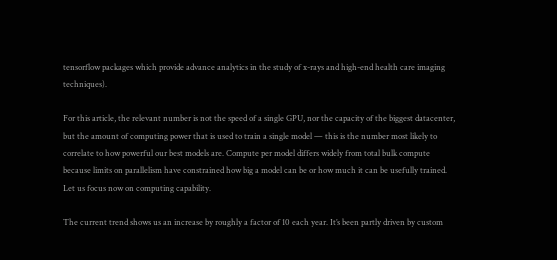tensorflow packages which provide advance analytics in the study of x-rays and high-end health care imaging techniques).

For this article, the relevant number is not the speed of a single GPU, nor the capacity of the biggest datacenter, but the amount of computing power that is used to train a single model — this is the number most likely to correlate to how powerful our best models are. Compute per model differs widely from total bulk compute because limits on parallelism have constrained how big a model can be or how much it can be usefully trained. Let us focus now on computing capability.

The current trend shows us an increase by roughly a factor of 10 each year. It’s been partly driven by custom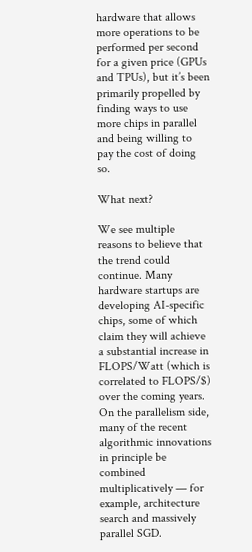hardware that allows more operations to be performed per second for a given price (GPUs and TPUs), but it’s been primarily propelled by finding ways to use more chips in parallel and being willing to pay the cost of doing so.

What next?

We see multiple reasons to believe that the trend could continue. Many hardware startups are developing AI-specific chips, some of which claim they will achieve a substantial increase in FLOPS/Watt (which is correlated to FLOPS/$) over the coming years. On the parallelism side, many of the recent algorithmic innovations in principle be combined multiplicatively — for example, architecture search and massively parallel SGD.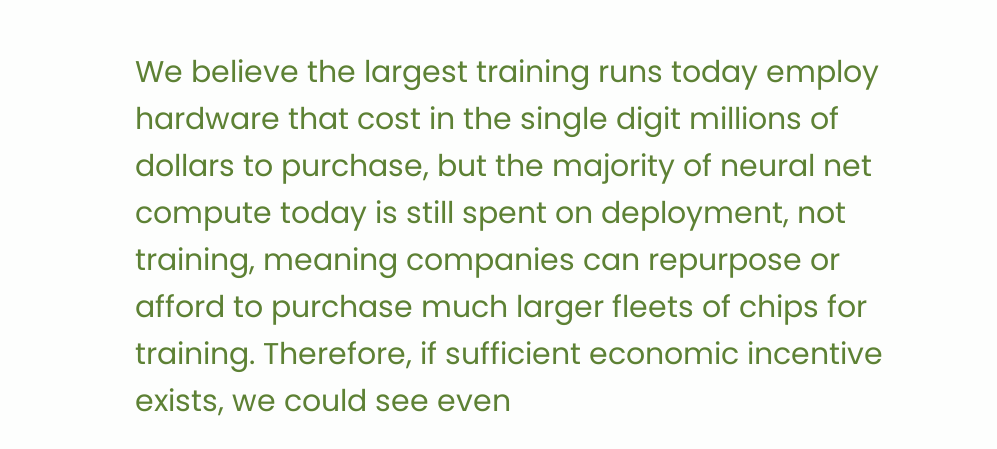We believe the largest training runs today employ hardware that cost in the single digit millions of dollars to purchase, but the majority of neural net compute today is still spent on deployment, not training, meaning companies can repurpose or afford to purchase much larger fleets of chips for training. Therefore, if sufficient economic incentive exists, we could see even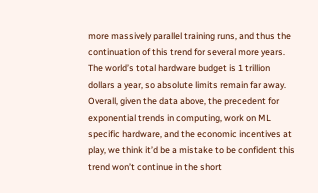more massively parallel training runs, and thus the continuation of this trend for several more years. The world’s total hardware budget is 1 trillion dollars a year, so absolute limits remain far away. Overall, given the data above, the precedent for exponential trends in computing, work on ML specific hardware, and the economic incentives at play, we think it’d be a mistake to be confident this trend won’t continue in the short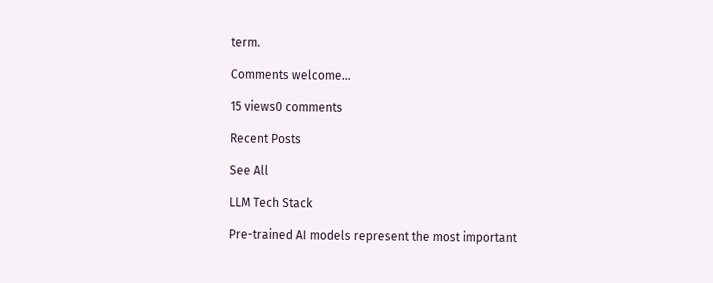term.

Comments welcome…

15 views0 comments

Recent Posts

See All

LLM Tech Stack

Pre-trained AI models represent the most important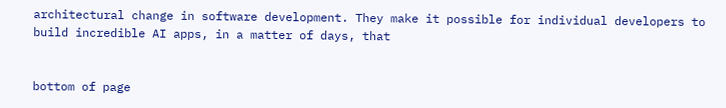architectural change in software development. They make it possible for individual developers to build incredible AI apps, in a matter of days, that


bottom of page